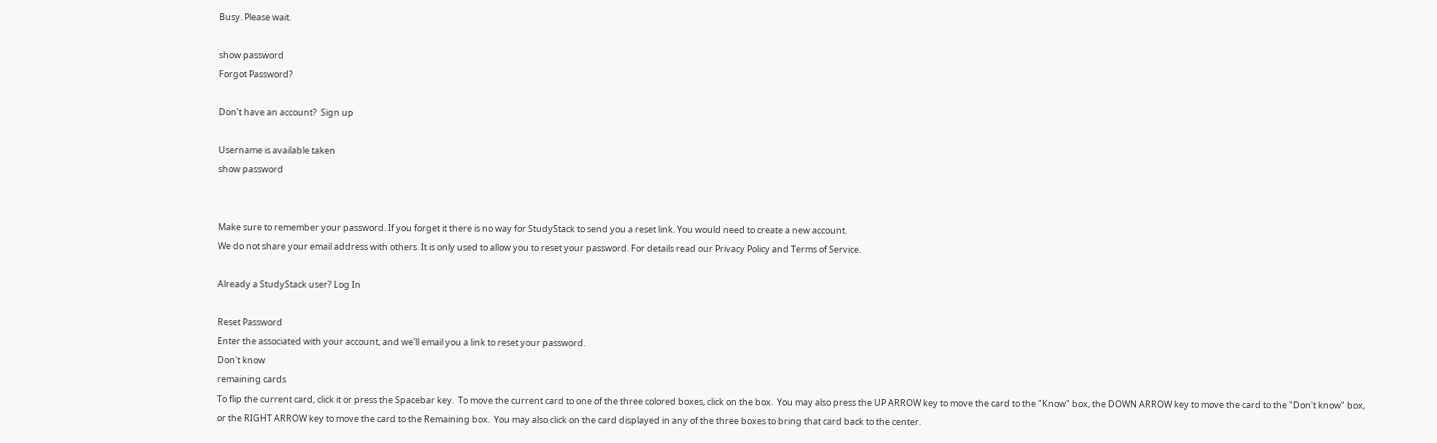Busy. Please wait.

show password
Forgot Password?

Don't have an account?  Sign up

Username is available taken
show password


Make sure to remember your password. If you forget it there is no way for StudyStack to send you a reset link. You would need to create a new account.
We do not share your email address with others. It is only used to allow you to reset your password. For details read our Privacy Policy and Terms of Service.

Already a StudyStack user? Log In

Reset Password
Enter the associated with your account, and we'll email you a link to reset your password.
Don't know
remaining cards
To flip the current card, click it or press the Spacebar key.  To move the current card to one of the three colored boxes, click on the box.  You may also press the UP ARROW key to move the card to the "Know" box, the DOWN ARROW key to move the card to the "Don't know" box, or the RIGHT ARROW key to move the card to the Remaining box.  You may also click on the card displayed in any of the three boxes to bring that card back to the center.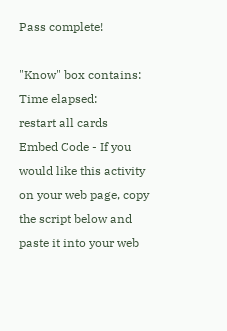Pass complete!

"Know" box contains:
Time elapsed:
restart all cards
Embed Code - If you would like this activity on your web page, copy the script below and paste it into your web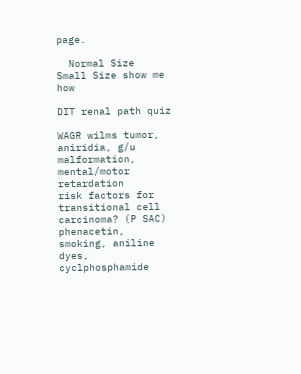page.

  Normal Size     Small Size show me how

DIT renal path quiz

WAGR wilms tumor, aniridia, g/u malformation, mental/motor retardation
risk factors for transitional cell carcinoma? (P SAC) phenacetin, smoking, aniline dyes, cyclphosphamide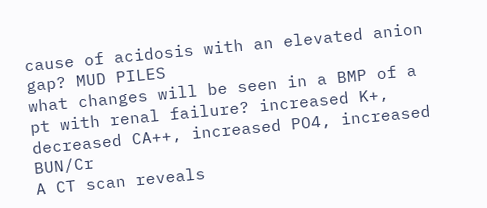cause of acidosis with an elevated anion gap? MUD PILES
what changes will be seen in a BMP of a pt with renal failure? increased K+, decreased CA++, increased PO4, increased BUN/Cr
A CT scan reveals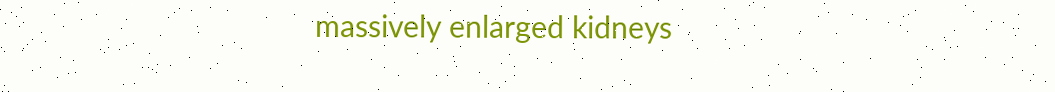massively enlarged kidneys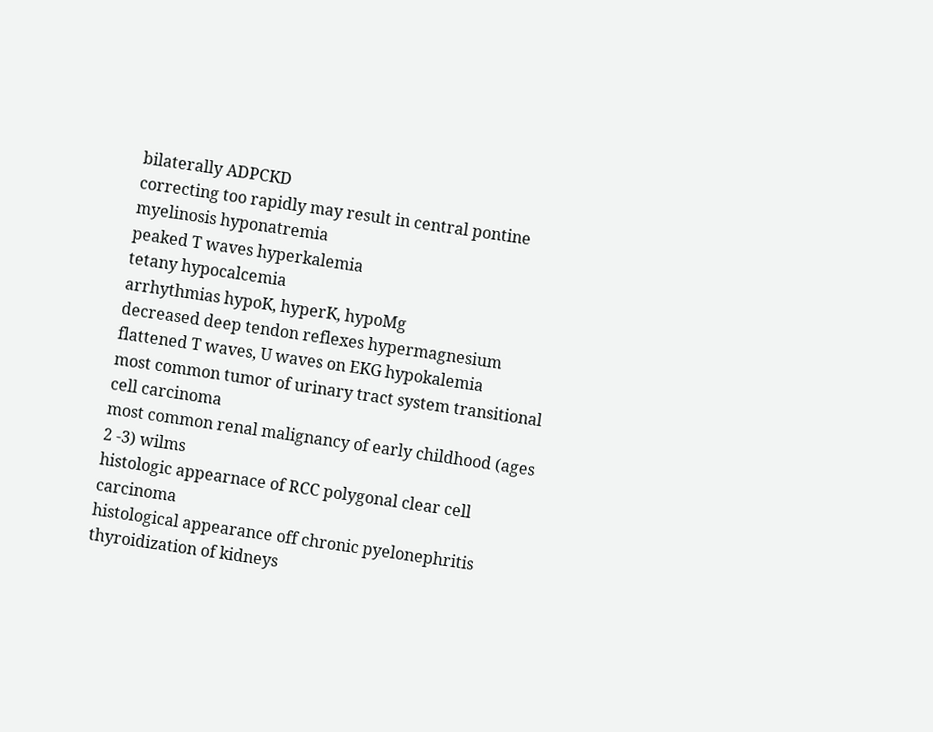bilaterally ADPCKD
correcting too rapidly may result in central pontine myelinosis hyponatremia
peaked T waves hyperkalemia
tetany hypocalcemia
arrhythmias hypoK, hyperK, hypoMg
decreased deep tendon reflexes hypermagnesium
flattened T waves, U waves on EKG hypokalemia
most common tumor of urinary tract system transitional cell carcinoma
most common renal malignancy of early childhood (ages 2 -3) wilms
histologic appearnace of RCC polygonal clear cell carcinoma
histological appearance off chronic pyelonephritis thyroidization of kidneys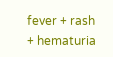fever + rash + hematuria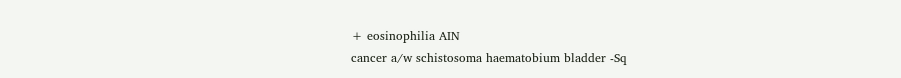+ eosinophilia AIN
cancer a/w schistosoma haematobium bladder -Sq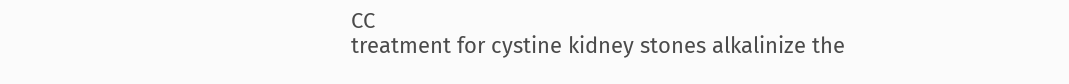CC
treatment for cystine kidney stones alkalinize the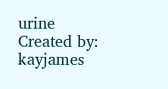urine
Created by: kayjames